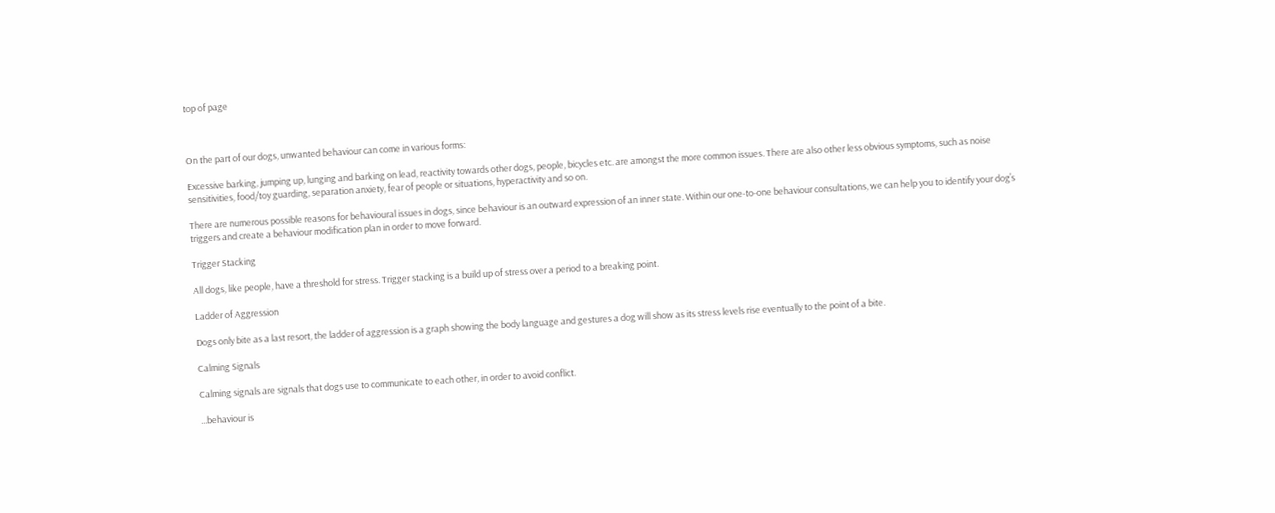top of page



On the part of our dogs, unwanted behaviour can come in various forms:

Excessive barking, jumping up, lunging and barking on lead, reactivity towards other dogs, people, bicycles etc. are amongst the more common issues. There are also other less obvious symptoms, such as noise sensitivities, food/toy guarding, separation anxiety, fear of people or situations, hyperactivity and so on.

There are numerous possible reasons for behavioural issues in dogs, since behaviour is an outward expression of an inner state. Within our one-to-one behaviour consultations, we can help you to identify your dog’s triggers and create a behaviour modification plan in order to move forward.

Trigger Stacking

All dogs, like people, have a threshold for stress. Trigger stacking is a build up of stress over a period to a breaking point.

Ladder of Aggression

Dogs only bite as a last resort, the ladder of aggression is a graph showing the body language and gestures a dog will show as its stress levels rise eventually to the point of a bite.

Calming Signals

Calming signals are signals that dogs use to communicate to each other, in order to avoid conflict.

...behaviour is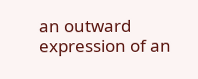an outward expression of an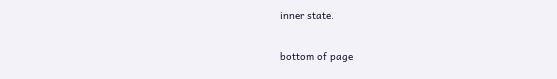inner state.

bottom of page